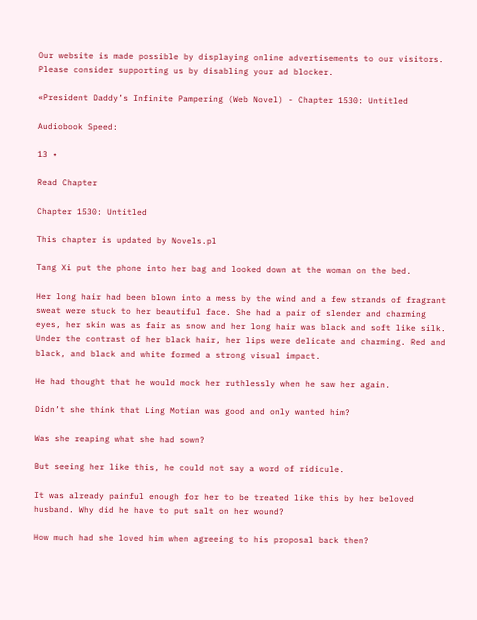Our website is made possible by displaying online advertisements to our visitors.
Please consider supporting us by disabling your ad blocker.

«President Daddy’s Infinite Pampering (Web Novel) - Chapter 1530: Untitled

Audiobook Speed:

13 •

Read Chapter

Chapter 1530: Untitled

This chapter is updated by Novels.pl

Tang Xi put the phone into her bag and looked down at the woman on the bed.

Her long hair had been blown into a mess by the wind and a few strands of fragrant sweat were stuck to her beautiful face. She had a pair of slender and charming eyes, her skin was as fair as snow and her long hair was black and soft like silk. Under the contrast of her black hair, her lips were delicate and charming. Red and black, and black and white formed a strong visual impact.

He had thought that he would mock her ruthlessly when he saw her again.

Didn’t she think that Ling Motian was good and only wanted him?

Was she reaping what she had sown?

But seeing her like this, he could not say a word of ridicule.

It was already painful enough for her to be treated like this by her beloved husband. Why did he have to put salt on her wound?

How much had she loved him when agreeing to his proposal back then?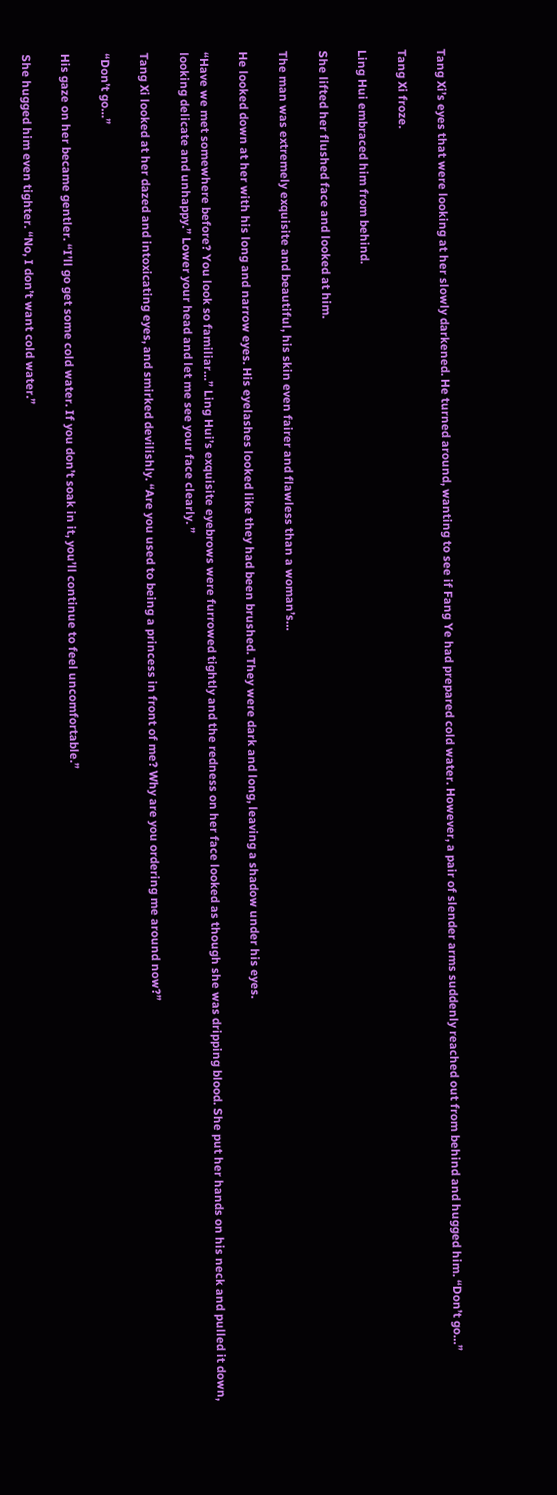Tang Xi’s eyes that were looking at her slowly darkened. He turned around, wanting to see if Fang Ye had prepared cold water. However, a pair of slender arms suddenly reached out from behind and hugged him. “Don’t go…”

Tang Xi froze.

Ling Hui embraced him from behind.

She lifted her flushed face and looked at him.

The man was extremely exquisite and beautiful, his skin even fairer and flawless than a woman’s…

He looked down at her with his long and narrow eyes. His eyelashes looked like they had been brushed. They were dark and long, leaving a shadow under his eyes.

“Have we met somewhere before? You look so familiar…” Ling Hui’s exquisite eyebrows were furrowed tightly and the redness on her face looked as though she was dripping blood. She put her hands on his neck and pulled it down, looking delicate and unhappy.” Lower your head and let me see your face clearly. ”

Tang Xi looked at her dazed and intoxicating eyes, and smirked devilishly. “Are you used to being a princess in front of me? Why are you ordering me around now?”

“Don’t go…”

His gaze on her became gentler. “I’ll go get some cold water. If you don’t soak in it, you’ll continue to feel uncomfortable.”

She hugged him even tighter. “No, I don’t want cold water.”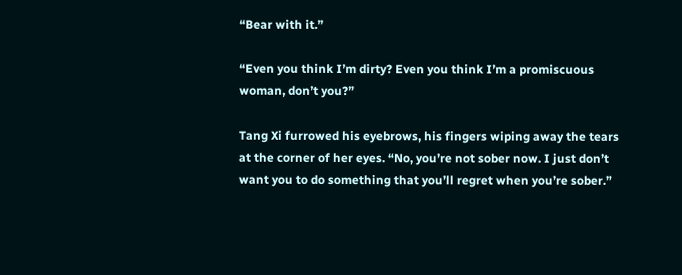“Bear with it.”

“Even you think I’m dirty? Even you think I’m a promiscuous woman, don’t you?”

Tang Xi furrowed his eyebrows, his fingers wiping away the tears at the corner of her eyes. “No, you’re not sober now. I just don’t want you to do something that you’ll regret when you’re sober.”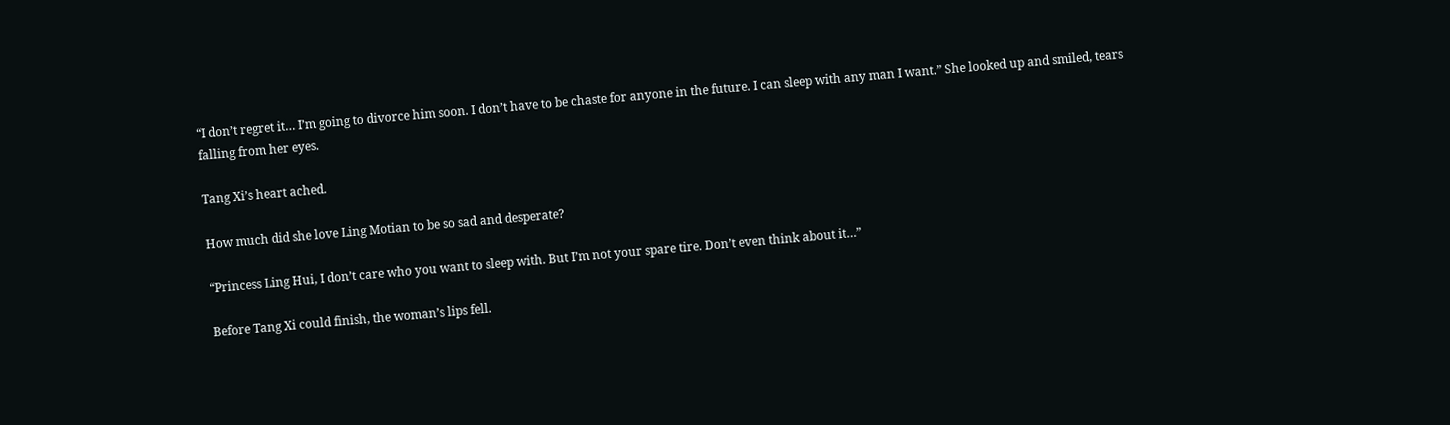“I don’t regret it… I’m going to divorce him soon. I don’t have to be chaste for anyone in the future. I can sleep with any man I want.” She looked up and smiled, tears falling from her eyes.

Tang Xi’s heart ached.

How much did she love Ling Motian to be so sad and desperate?

“Princess Ling Hui, I don’t care who you want to sleep with. But I’m not your spare tire. Don’t even think about it…”

Before Tang Xi could finish, the woman’s lips fell.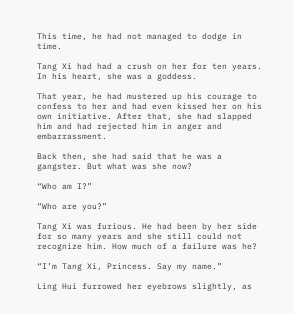This time, he had not managed to dodge in time.

Tang Xi had had a crush on her for ten years. In his heart, she was a goddess.

That year, he had mustered up his courage to confess to her and had even kissed her on his own initiative. After that, she had slapped him and had rejected him in anger and embarrassment.

Back then, she had said that he was a gangster. But what was she now?

“Who am I?”

“Who are you?”

Tang Xi was furious. He had been by her side for so many years and she still could not recognize him. How much of a failure was he?

“I’m Tang Xi, Princess. Say my name.”

Ling Hui furrowed her eyebrows slightly, as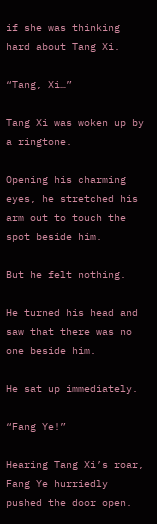if she was thinking hard about Tang Xi.

“Tang, Xi…”

Tang Xi was woken up by a ringtone.

Opening his charming eyes, he stretched his arm out to touch the spot beside him.

But he felt nothing.

He turned his head and saw that there was no one beside him.

He sat up immediately.

“Fang Ye!”

Hearing Tang Xi’s roar, Fang Ye hurriedly pushed the door open.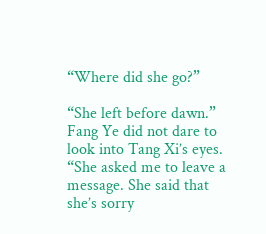“Where did she go?”

“She left before dawn.” Fang Ye did not dare to look into Tang Xi’s eyes. “She asked me to leave a message. She said that she’s sorry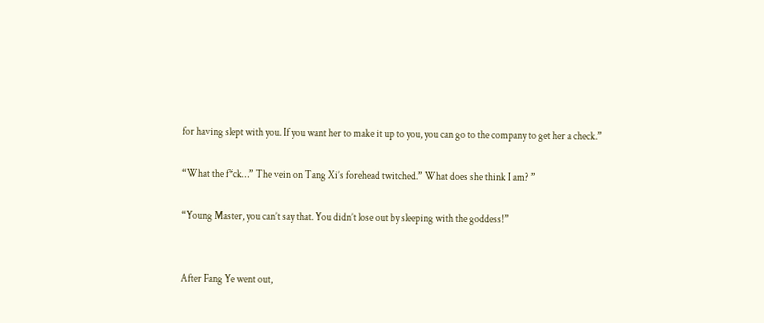for having slept with you. If you want her to make it up to you, you can go to the company to get her a check.”

“What the f*ck…” The vein on Tang Xi’s forehead twitched.” What does she think I am? ”

“Young Master, you can’t say that. You didn’t lose out by sleeping with the goddess!”


After Fang Ye went out,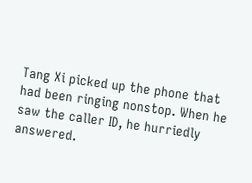Tang Xi picked up the phone that had been ringing nonstop. When he saw the caller ID, he hurriedly answered.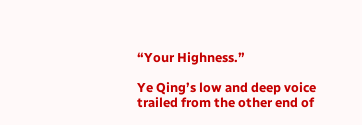“Your Highness.”

Ye Qing’s low and deep voice trailed from the other end of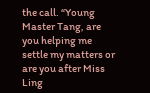the call. “Young Master Tang, are you helping me settle my matters or are you after Miss Ling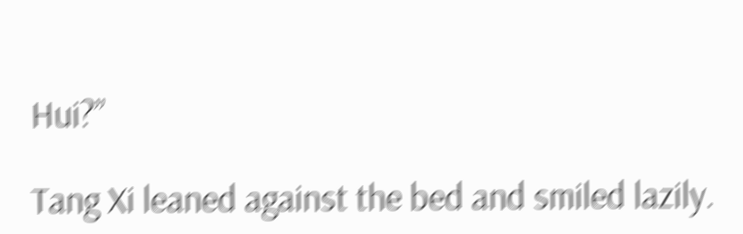Hui?”

Tang Xi leaned against the bed and smiled lazily.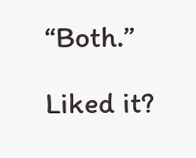“Both.”

Liked it?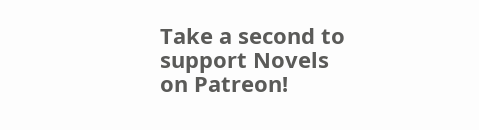Take a second to support Novels on Patreon!